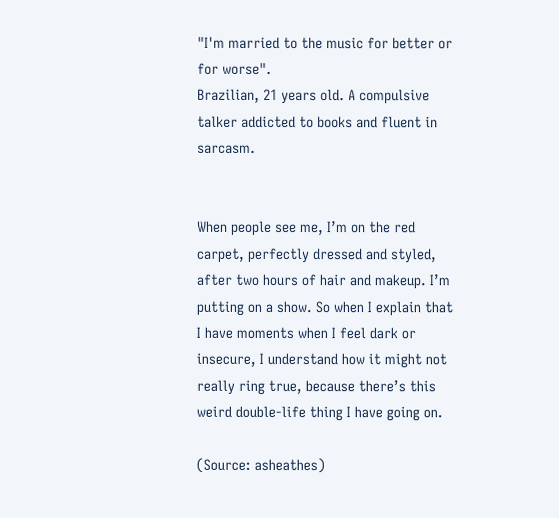"I'm married to the music for better or for worse".
Brazilian, 21 years old. A compulsive talker addicted to books and fluent in sarcasm.


When people see me, I’m on the red carpet, perfectly dressed and styled, after two hours of hair and makeup. I’m putting on a show. So when I explain that I have moments when I feel dark or insecure, I understand how it might not really ring true, because there’s this weird double-life thing I have going on.

(Source: asheathes)